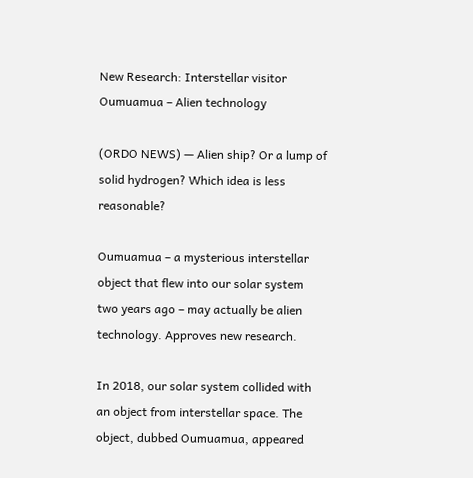New Research: Interstellar visitor Oumuamua – Alien technology

(ORDO NEWS) — Alien ship? Or a lump of solid hydrogen? Which idea is less reasonable?

Oumuamua – a mysterious interstellar object that flew into our solar system two years ago – may actually be alien technology. Approves new research.

In 2018, our solar system collided with an object from interstellar space. The object, dubbed Oumuamua, appeared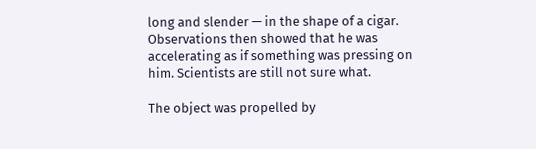long and slender — in the shape of a cigar. Observations then showed that he was accelerating as if something was pressing on him. Scientists are still not sure what.

The object was propelled by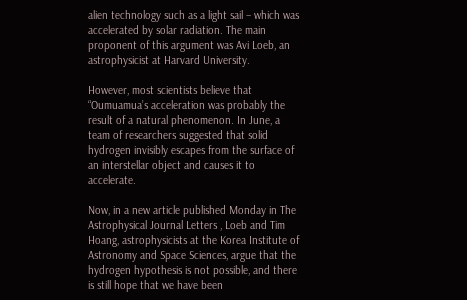alien technology such as a light sail – which was accelerated by solar radiation. The main proponent of this argument was Avi Loeb, an astrophysicist at Harvard University.

However, most scientists believe that “Oumuamua’s acceleration was probably the result of a natural phenomenon. In June, a team of researchers suggested that solid hydrogen invisibly escapes from the surface of an interstellar object and causes it to accelerate.

Now, in a new article published Monday in The Astrophysical Journal Letters , Loeb and Tim Hoang, astrophysicists at the Korea Institute of Astronomy and Space Sciences, argue that the hydrogen hypothesis is not possible, and there is still hope that we have been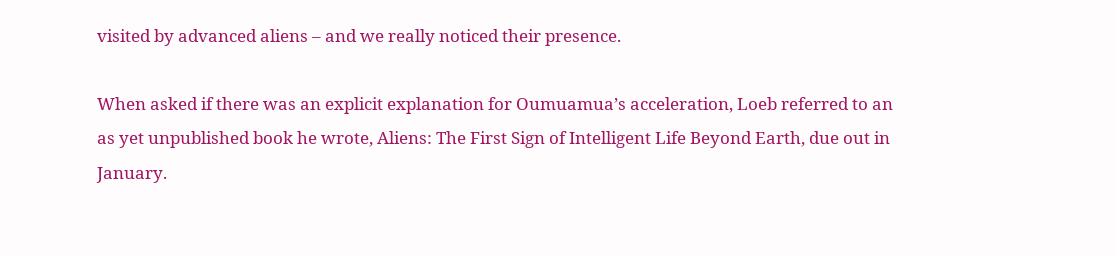visited by advanced aliens – and we really noticed their presence.

When asked if there was an explicit explanation for Oumuamua’s acceleration, Loeb referred to an as yet unpublished book he wrote, Aliens: The First Sign of Intelligent Life Beyond Earth, due out in January.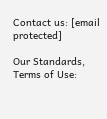Contact us: [email protected]

Our Standards, Terms of Use: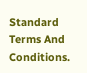Standard Terms And Conditions.